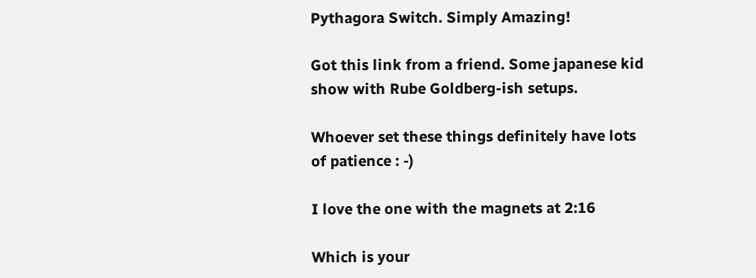Pythagora Switch. Simply Amazing!

Got this link from a friend. Some japanese kid show with Rube Goldberg-ish setups.

Whoever set these things definitely have lots of patience : -)

I love the one with the magnets at 2:16

Which is your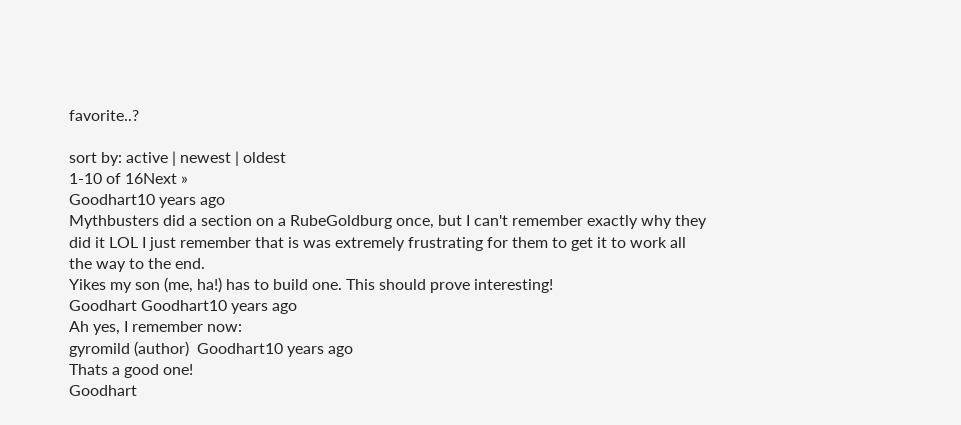favorite..?

sort by: active | newest | oldest
1-10 of 16Next »
Goodhart10 years ago
Mythbusters did a section on a RubeGoldburg once, but I can't remember exactly why they did it LOL I just remember that is was extremely frustrating for them to get it to work all the way to the end.
Yikes my son (me, ha!) has to build one. This should prove interesting!
Goodhart Goodhart10 years ago
Ah yes, I remember now:
gyromild (author)  Goodhart10 years ago
Thats a good one!
Goodhart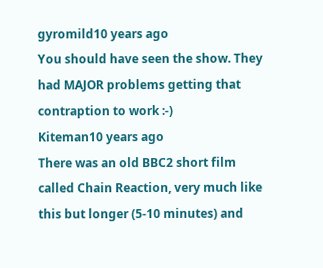gyromild10 years ago
You should have seen the show. They had MAJOR problems getting that contraption to work :-)
Kiteman10 years ago
There was an old BBC2 short film called Chain Reaction, very much like this but longer (5-10 minutes) and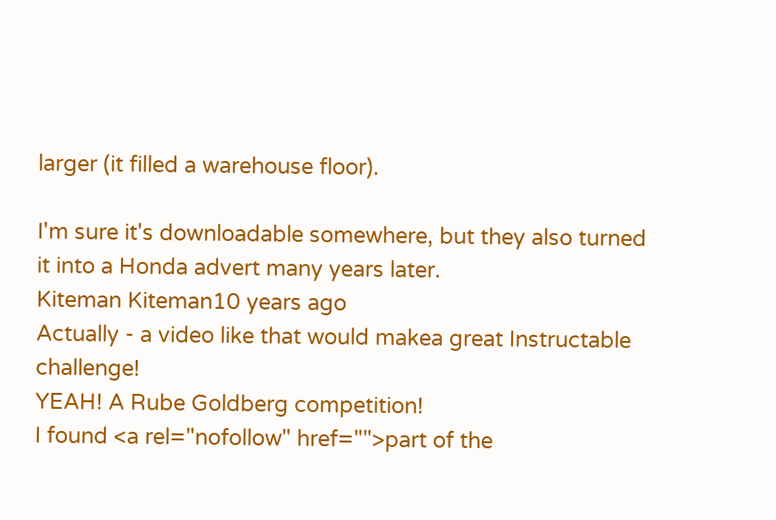larger (it filled a warehouse floor).

I'm sure it's downloadable somewhere, but they also turned it into a Honda advert many years later.
Kiteman Kiteman10 years ago
Actually - a video like that would makea great Instructable challenge!
YEAH! A Rube Goldberg competition!
I found <a rel="nofollow" href="">part of the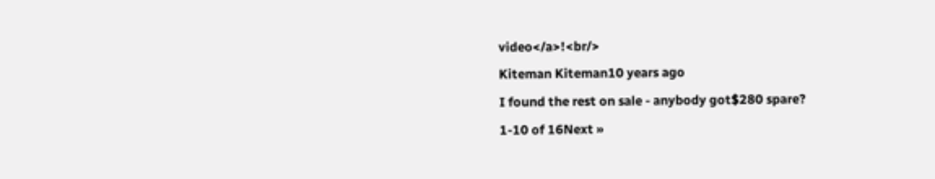video</a>!<br/>
Kiteman Kiteman10 years ago
I found the rest on sale - anybody got$280 spare?
1-10 of 16Next »